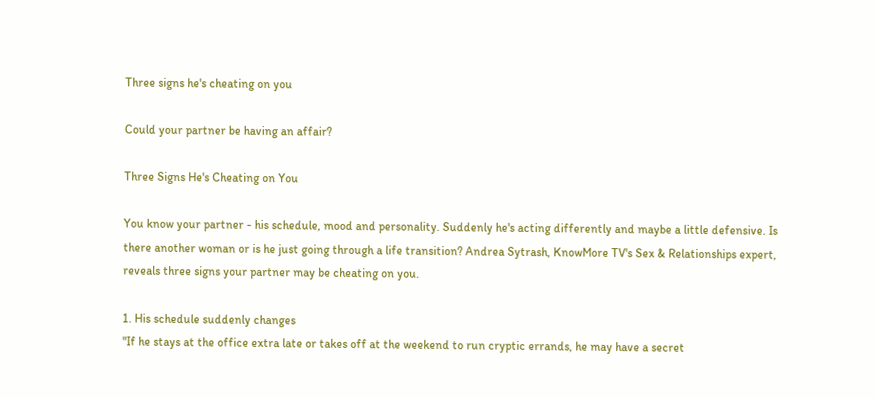Three signs he's cheating on you

Could your partner be having an affair?

Three Signs He's Cheating on You

You know your partner - his schedule, mood and personality. Suddenly he's acting differently and maybe a little defensive. Is there another woman or is he just going through a life transition? Andrea Sytrash, KnowMore TV's Sex & Relationships expert, reveals three signs your partner may be cheating on you.

1. His schedule suddenly changes
"If he stays at the office extra late or takes off at the weekend to run cryptic errands, he may have a secret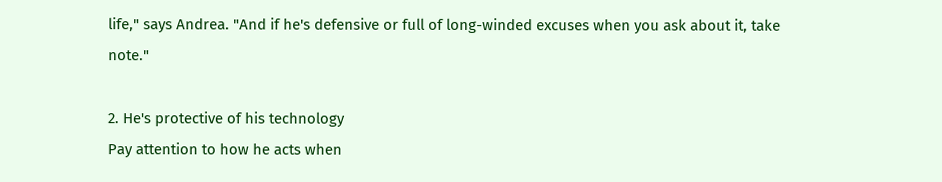life," says Andrea. "And if he's defensive or full of long-winded excuses when you ask about it, take note."

2. He's protective of his technology
Pay attention to how he acts when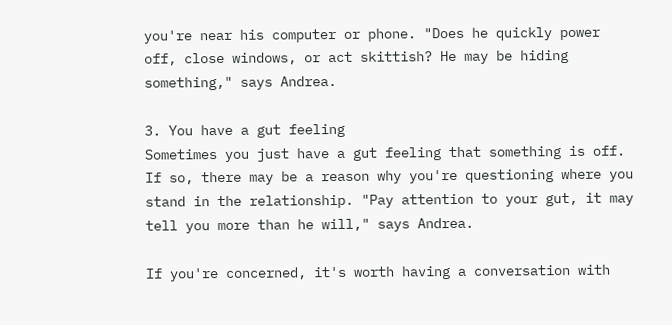you're near his computer or phone. "Does he quickly power off, close windows, or act skittish? He may be hiding something," says Andrea.

3. You have a gut feeling
Sometimes you just have a gut feeling that something is off. If so, there may be a reason why you're questioning where you stand in the relationship. "Pay attention to your gut, it may tell you more than he will," says Andrea.

If you're concerned, it's worth having a conversation with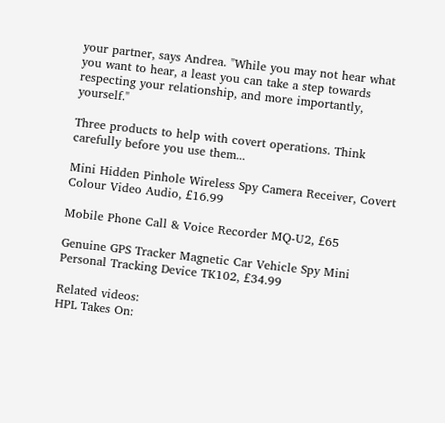your partner, says Andrea. "While you may not hear what you want to hear, a least you can take a step towards respecting your relationship, and more importantly, yourself."

Three products to help with covert operations. Think carefully before you use them...

Mini Hidden Pinhole Wireless Spy Camera Receiver, Covert Colour Video Audio, £16.99

Mobile Phone Call & Voice Recorder MQ-U2, £65

Genuine GPS Tracker Magnetic Car Vehicle Spy Mini Personal Tracking Device TK102, £34.99

Related videos:
HPL Takes On: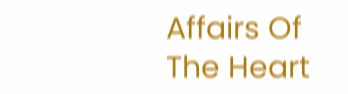Affairs Of The Heart